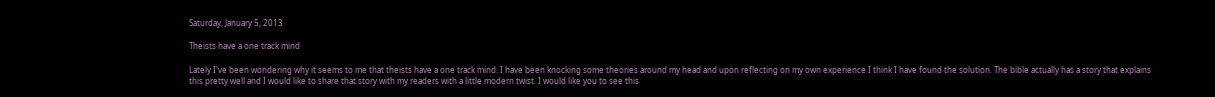Saturday, January 5, 2013

Theists have a one track mind

Lately I've been wondering why it seems to me that theists have a one track mind. I have been knocking some theories around my head and upon reflecting on my own experience I think I have found the solution. The bible actually has a story that explains this pretty well and I would like to share that story with my readers with a little modern twist. I would like you to see this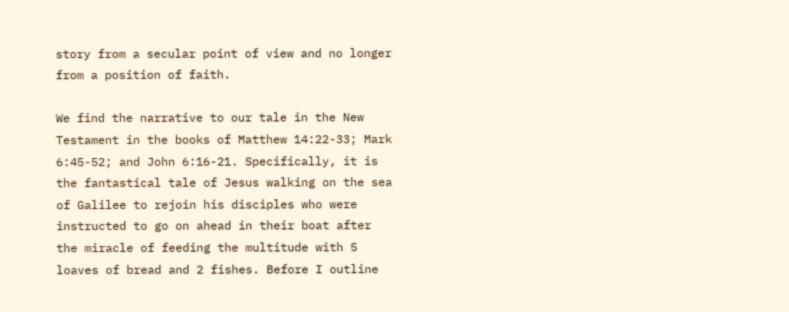story from a secular point of view and no longer from a position of faith.

We find the narrative to our tale in the New Testament in the books of Matthew 14:22-33; Mark 6:45-52; and John 6:16-21. Specifically, it is the fantastical tale of Jesus walking on the sea of Galilee to rejoin his disciples who were instructed to go on ahead in their boat after the miracle of feeding the multitude with 5 loaves of bread and 2 fishes. Before I outline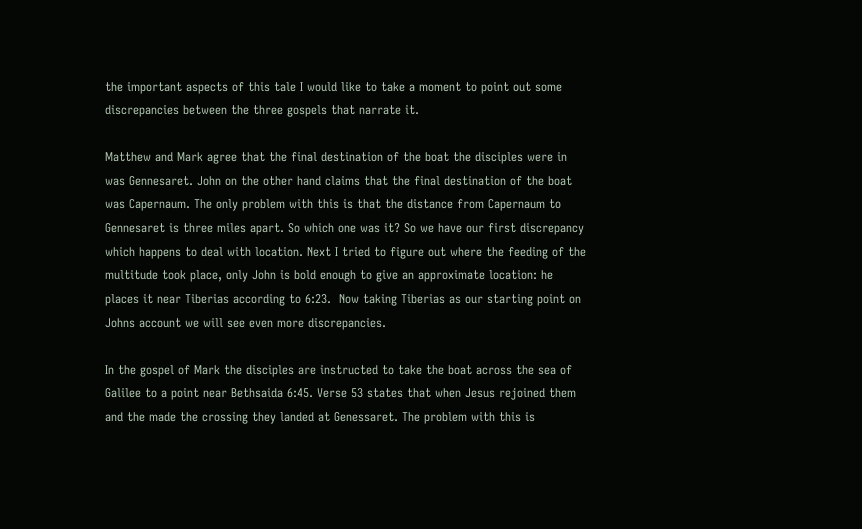the important aspects of this tale I would like to take a moment to point out some discrepancies between the three gospels that narrate it.

Matthew and Mark agree that the final destination of the boat the disciples were in was Gennesaret. John on the other hand claims that the final destination of the boat was Capernaum. The only problem with this is that the distance from Capernaum to Gennesaret is three miles apart. So which one was it? So we have our first discrepancy which happens to deal with location. Next I tried to figure out where the feeding of the multitude took place, only John is bold enough to give an approximate location: he places it near Tiberias according to 6:23.  Now taking Tiberias as our starting point on Johns account we will see even more discrepancies.

In the gospel of Mark the disciples are instructed to take the boat across the sea of Galilee to a point near Bethsaida 6:45. Verse 53 states that when Jesus rejoined them and the made the crossing they landed at Genessaret. The problem with this is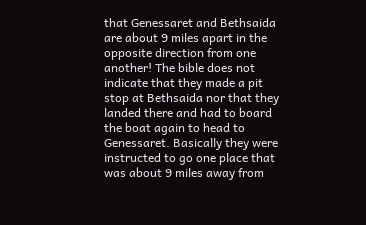that Genessaret and Bethsaida are about 9 miles apart in the opposite direction from one another! The bible does not indicate that they made a pit stop at Bethsaida nor that they landed there and had to board the boat again to head to Genessaret. Basically they were instructed to go one place that was about 9 miles away from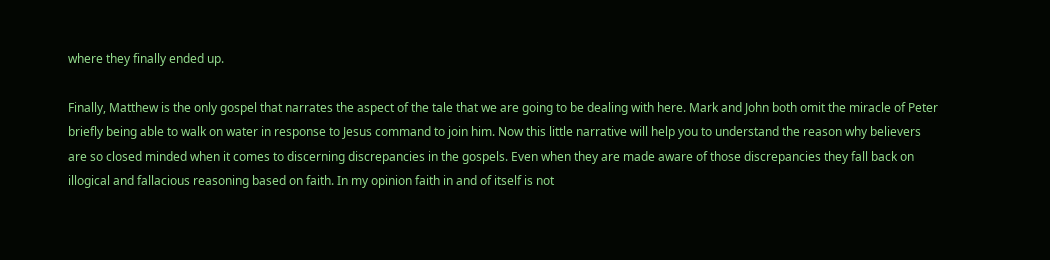where they finally ended up.

Finally, Matthew is the only gospel that narrates the aspect of the tale that we are going to be dealing with here. Mark and John both omit the miracle of Peter briefly being able to walk on water in response to Jesus command to join him. Now this little narrative will help you to understand the reason why believers are so closed minded when it comes to discerning discrepancies in the gospels. Even when they are made aware of those discrepancies they fall back on illogical and fallacious reasoning based on faith. In my opinion faith in and of itself is not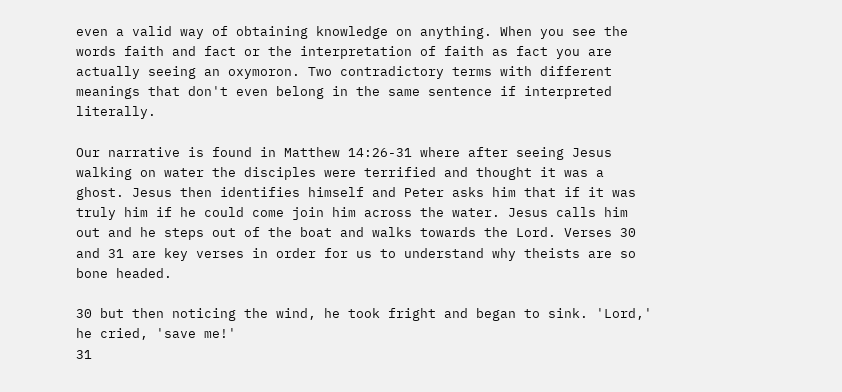even a valid way of obtaining knowledge on anything. When you see the words faith and fact or the interpretation of faith as fact you are actually seeing an oxymoron. Two contradictory terms with different meanings that don't even belong in the same sentence if interpreted literally.

Our narrative is found in Matthew 14:26-31 where after seeing Jesus walking on water the disciples were terrified and thought it was a ghost. Jesus then identifies himself and Peter asks him that if it was truly him if he could come join him across the water. Jesus calls him out and he steps out of the boat and walks towards the Lord. Verses 30 and 31 are key verses in order for us to understand why theists are so bone headed.

30 but then noticing the wind, he took fright and began to sink. 'Lord,' he cried, 'save me!'
31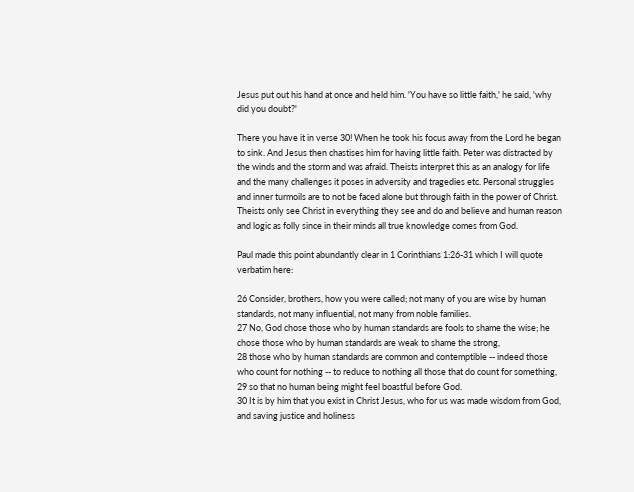Jesus put out his hand at once and held him. 'You have so little faith,' he said, 'why did you doubt?'

There you have it in verse 30! When he took his focus away from the Lord he began to sink. And Jesus then chastises him for having little faith. Peter was distracted by the winds and the storm and was afraid. Theists interpret this as an analogy for life and the many challenges it poses in adversity and tragedies etc. Personal struggles and inner turmoils are to not be faced alone but through faith in the power of Christ. Theists only see Christ in everything they see and do and believe and human reason and logic as folly since in their minds all true knowledge comes from God.

Paul made this point abundantly clear in 1 Corinthians 1:26-31 which I will quote verbatim here:

26 Consider, brothers, how you were called; not many of you are wise by human standards, not many influential, not many from noble families.
27 No, God chose those who by human standards are fools to shame the wise; he chose those who by human standards are weak to shame the strong,
28 those who by human standards are common and contemptible -- indeed those who count for nothing -- to reduce to nothing all those that do count for something,
29 so that no human being might feel boastful before God.
30 It is by him that you exist in Christ Jesus, who for us was made wisdom from God, and saving justice and holiness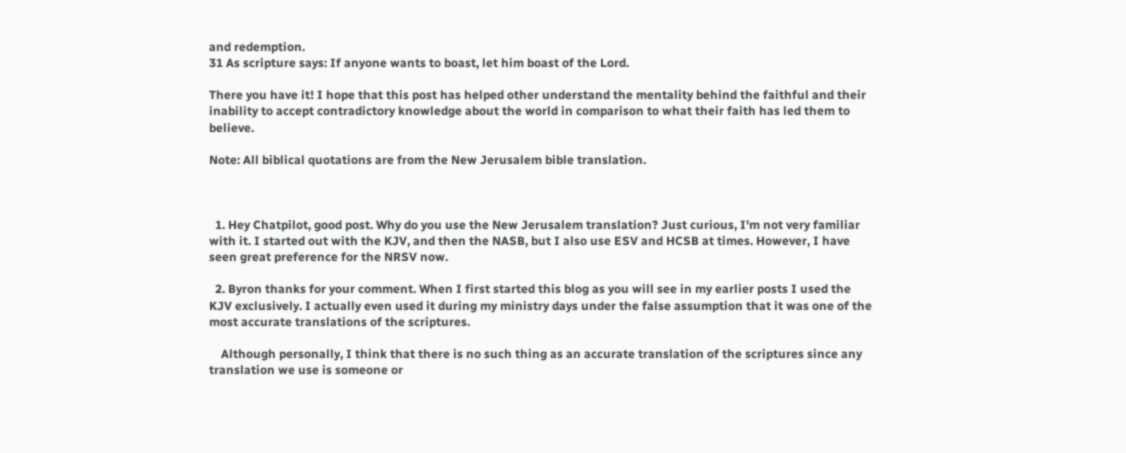and redemption.
31 As scripture says: If anyone wants to boast, let him boast of the Lord.

There you have it! I hope that this post has helped other understand the mentality behind the faithful and their inability to accept contradictory knowledge about the world in comparison to what their faith has led them to believe.

Note: All biblical quotations are from the New Jerusalem bible translation.



  1. Hey Chatpilot, good post. Why do you use the New Jerusalem translation? Just curious, I'm not very familiar with it. I started out with the KJV, and then the NASB, but I also use ESV and HCSB at times. However, I have seen great preference for the NRSV now.

  2. Byron thanks for your comment. When I first started this blog as you will see in my earlier posts I used the KJV exclusively. I actually even used it during my ministry days under the false assumption that it was one of the most accurate translations of the scriptures.

    Although personally, I think that there is no such thing as an accurate translation of the scriptures since any translation we use is someone or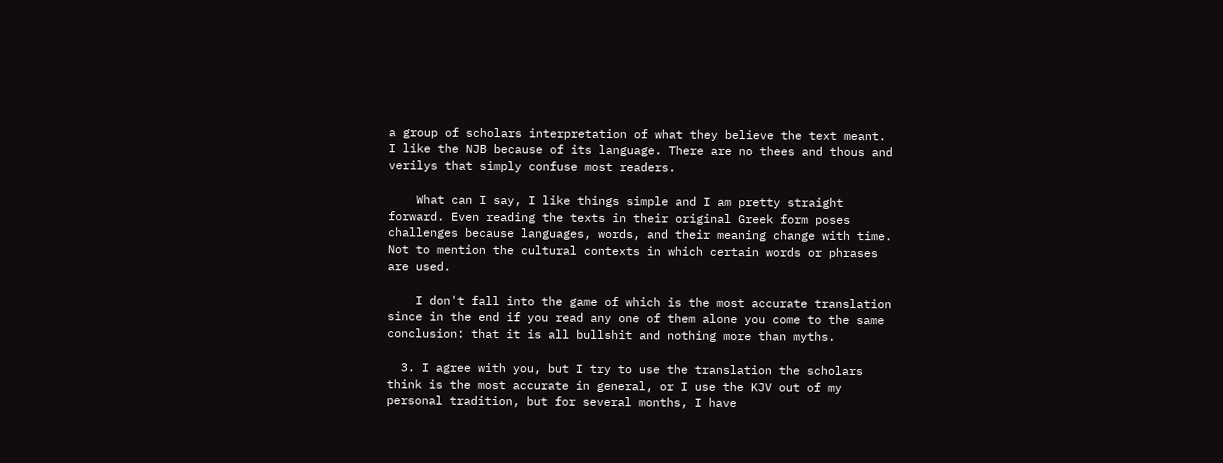a group of scholars interpretation of what they believe the text meant. I like the NJB because of its language. There are no thees and thous and verilys that simply confuse most readers.

    What can I say, I like things simple and I am pretty straight forward. Even reading the texts in their original Greek form poses challenges because languages, words, and their meaning change with time. Not to mention the cultural contexts in which certain words or phrases are used.

    I don't fall into the game of which is the most accurate translation since in the end if you read any one of them alone you come to the same conclusion: that it is all bullshit and nothing more than myths.

  3. I agree with you, but I try to use the translation the scholars think is the most accurate in general, or I use the KJV out of my personal tradition, but for several months, I have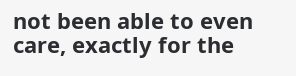not been able to even care, exactly for the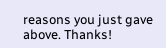reasons you just gave above. Thanks!